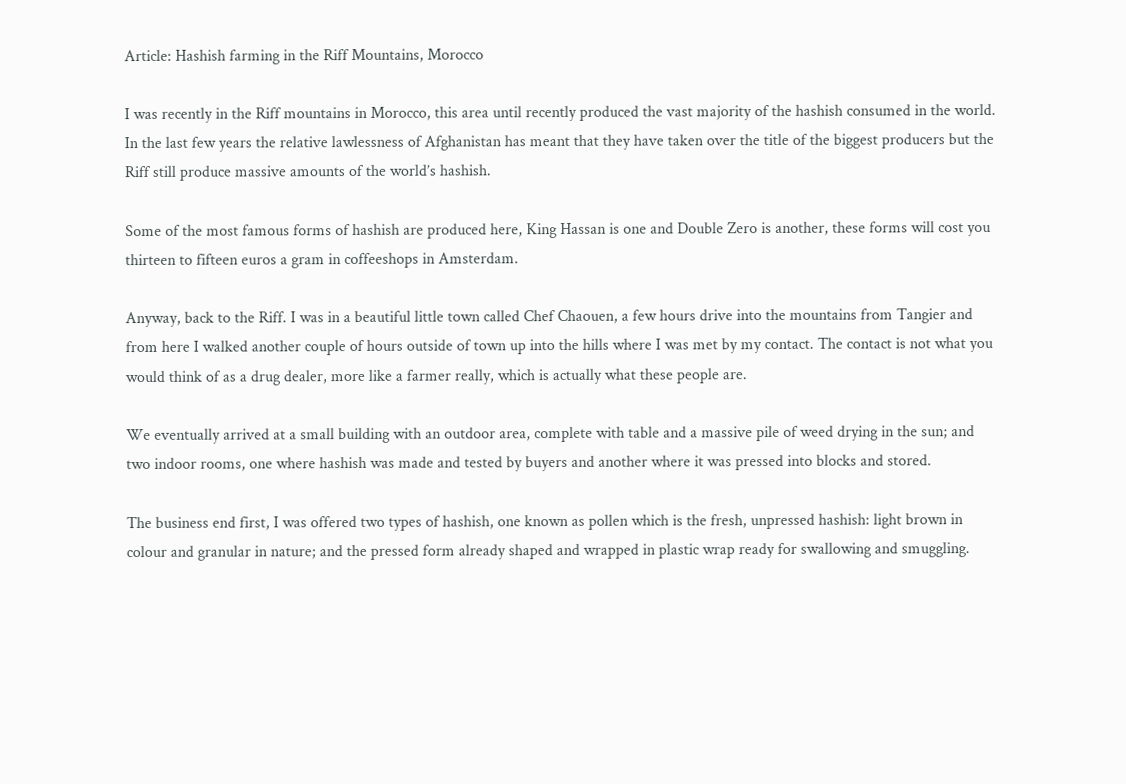Article: Hashish farming in the Riff Mountains, Morocco

I was recently in the Riff mountains in Morocco, this area until recently produced the vast majority of the hashish consumed in the world. In the last few years the relative lawlessness of Afghanistan has meant that they have taken over the title of the biggest producers but the Riff still produce massive amounts of the world’s hashish.

Some of the most famous forms of hashish are produced here, King Hassan is one and Double Zero is another, these forms will cost you thirteen to fifteen euros a gram in coffeeshops in Amsterdam.

Anyway, back to the Riff. I was in a beautiful little town called Chef Chaouen, a few hours drive into the mountains from Tangier and from here I walked another couple of hours outside of town up into the hills where I was met by my contact. The contact is not what you would think of as a drug dealer, more like a farmer really, which is actually what these people are.

We eventually arrived at a small building with an outdoor area, complete with table and a massive pile of weed drying in the sun; and two indoor rooms, one where hashish was made and tested by buyers and another where it was pressed into blocks and stored.

The business end first, I was offered two types of hashish, one known as pollen which is the fresh, unpressed hashish: light brown in colour and granular in nature; and the pressed form already shaped and wrapped in plastic wrap ready for swallowing and smuggling.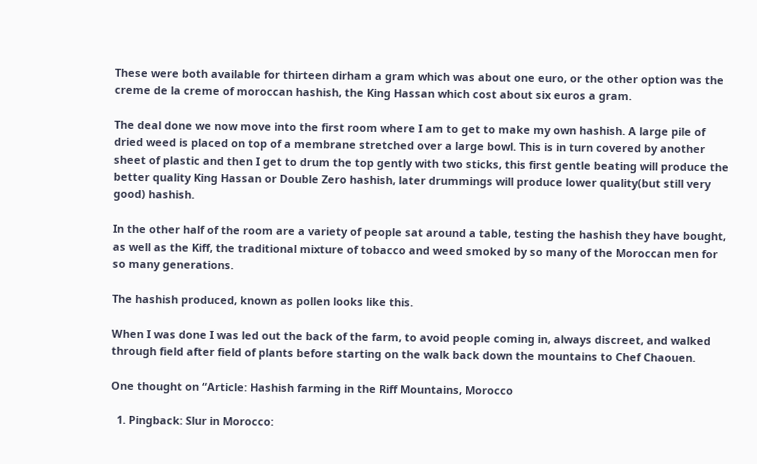These were both available for thirteen dirham a gram which was about one euro, or the other option was the creme de la creme of moroccan hashish, the King Hassan which cost about six euros a gram.

The deal done we now move into the first room where I am to get to make my own hashish. A large pile of dried weed is placed on top of a membrane stretched over a large bowl. This is in turn covered by another sheet of plastic and then I get to drum the top gently with two sticks, this first gentle beating will produce the better quality King Hassan or Double Zero hashish, later drummings will produce lower quality(but still very good) hashish.

In the other half of the room are a variety of people sat around a table, testing the hashish they have bought, as well as the Kiff, the traditional mixture of tobacco and weed smoked by so many of the Moroccan men for so many generations.

The hashish produced, known as pollen looks like this.

When I was done I was led out the back of the farm, to avoid people coming in, always discreet, and walked through field after field of plants before starting on the walk back down the mountains to Chef Chaouen.

One thought on “Article: Hashish farming in the Riff Mountains, Morocco

  1. Pingback: Slur in Morocco: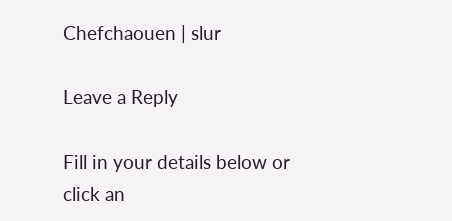Chefchaouen | slur

Leave a Reply

Fill in your details below or click an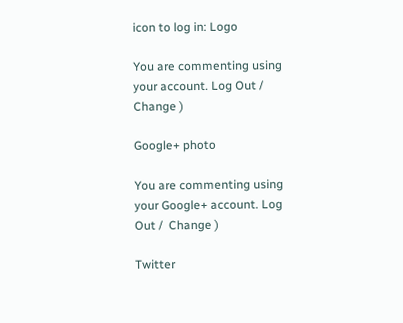icon to log in: Logo

You are commenting using your account. Log Out /  Change )

Google+ photo

You are commenting using your Google+ account. Log Out /  Change )

Twitter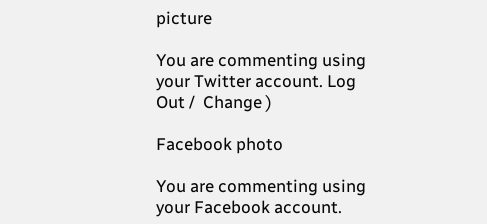picture

You are commenting using your Twitter account. Log Out /  Change )

Facebook photo

You are commenting using your Facebook account.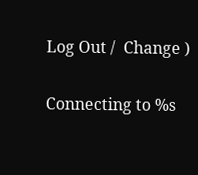Log Out /  Change )

Connecting to %s